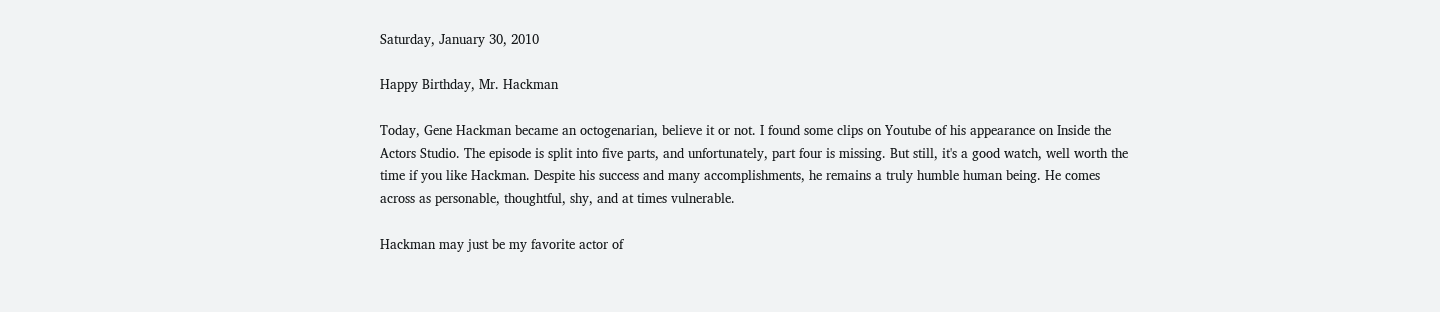Saturday, January 30, 2010

Happy Birthday, Mr. Hackman

Today, Gene Hackman became an octogenarian, believe it or not. I found some clips on Youtube of his appearance on Inside the Actors Studio. The episode is split into five parts, and unfortunately, part four is missing. But still, it's a good watch, well worth the time if you like Hackman. Despite his success and many accomplishments, he remains a truly humble human being. He comes across as personable, thoughtful, shy, and at times vulnerable.

Hackman may just be my favorite actor of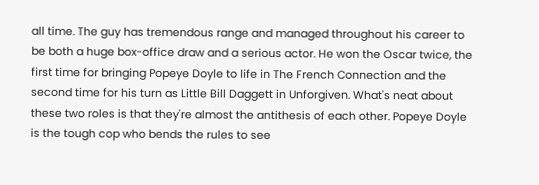all time. The guy has tremendous range and managed throughout his career to be both a huge box-office draw and a serious actor. He won the Oscar twice, the first time for bringing Popeye Doyle to life in The French Connection and the second time for his turn as Little Bill Daggett in Unforgiven. What's neat about these two roles is that they're almost the antithesis of each other. Popeye Doyle is the tough cop who bends the rules to see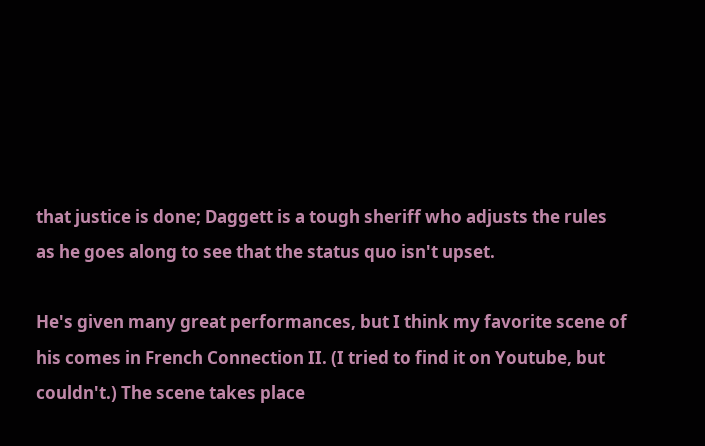that justice is done; Daggett is a tough sheriff who adjusts the rules as he goes along to see that the status quo isn't upset.

He's given many great performances, but I think my favorite scene of his comes in French Connection II. (I tried to find it on Youtube, but couldn't.) The scene takes place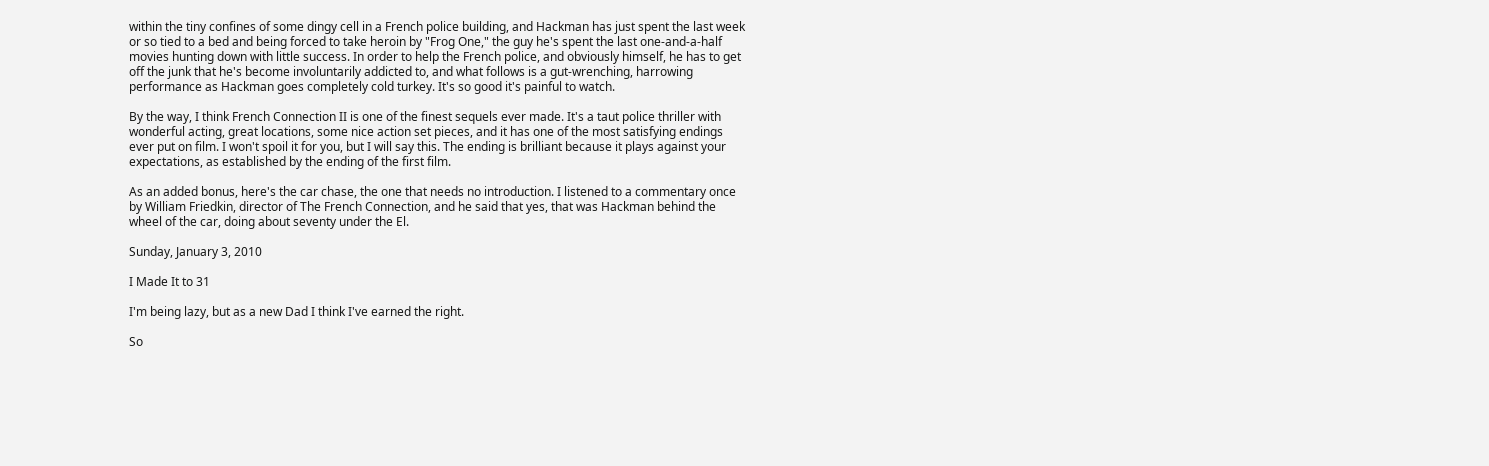within the tiny confines of some dingy cell in a French police building, and Hackman has just spent the last week or so tied to a bed and being forced to take heroin by "Frog One," the guy he's spent the last one-and-a-half movies hunting down with little success. In order to help the French police, and obviously himself, he has to get off the junk that he's become involuntarily addicted to, and what follows is a gut-wrenching, harrowing performance as Hackman goes completely cold turkey. It's so good it's painful to watch.

By the way, I think French Connection II is one of the finest sequels ever made. It's a taut police thriller with wonderful acting, great locations, some nice action set pieces, and it has one of the most satisfying endings ever put on film. I won't spoil it for you, but I will say this. The ending is brilliant because it plays against your expectations, as established by the ending of the first film.

As an added bonus, here's the car chase, the one that needs no introduction. I listened to a commentary once by William Friedkin, director of The French Connection, and he said that yes, that was Hackman behind the wheel of the car, doing about seventy under the El.

Sunday, January 3, 2010

I Made It to 31

I'm being lazy, but as a new Dad I think I've earned the right.

So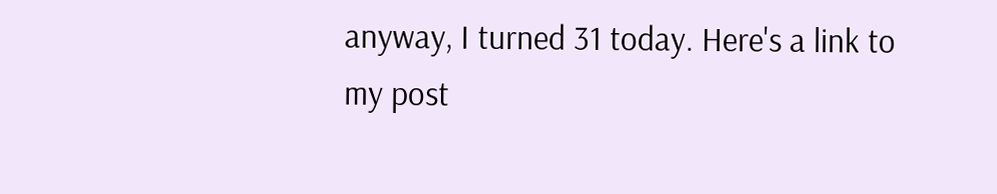anyway, I turned 31 today. Here's a link to my post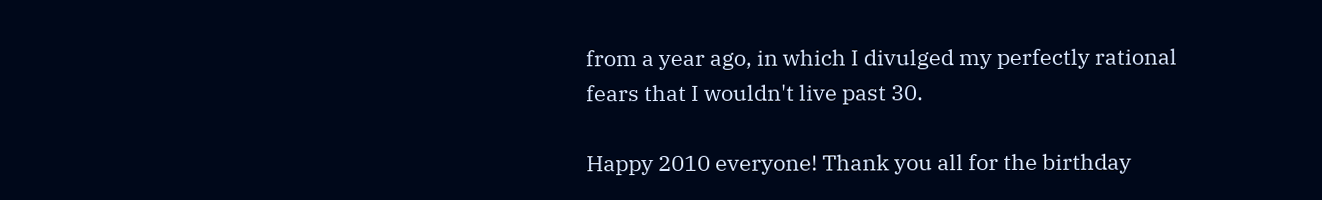from a year ago, in which I divulged my perfectly rational fears that I wouldn't live past 30.

Happy 2010 everyone! Thank you all for the birthday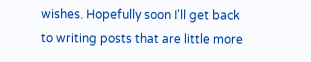wishes. Hopefully soon I'll get back to writing posts that are little more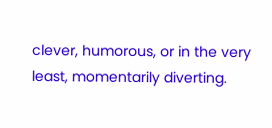clever, humorous, or in the very least, momentarily diverting.